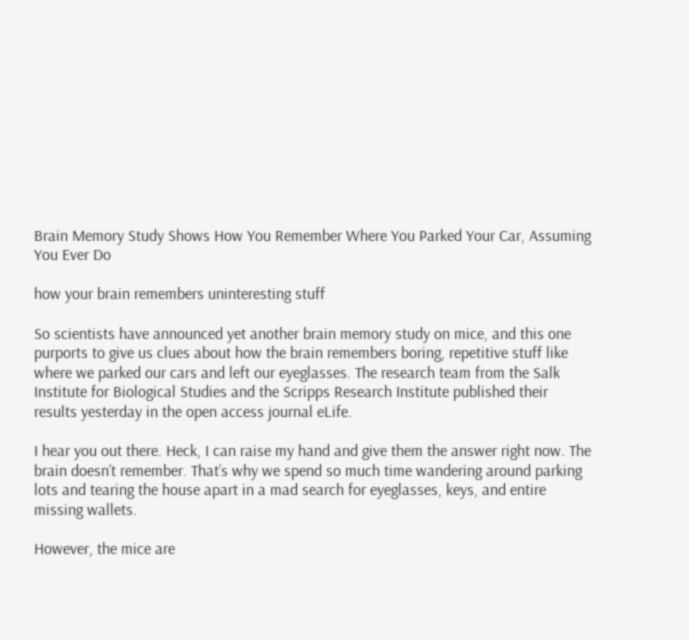Brain Memory Study Shows How You Remember Where You Parked Your Car, Assuming You Ever Do

how your brain remembers uninteresting stuff

So scientists have announced yet another brain memory study on mice, and this one purports to give us clues about how the brain remembers boring, repetitive stuff like where we parked our cars and left our eyeglasses. The research team from the Salk Institute for Biological Studies and the Scripps Research Institute published their results yesterday in the open access journal eLife.

I hear you out there. Heck, I can raise my hand and give them the answer right now. The brain doesn’t remember. That’s why we spend so much time wandering around parking lots and tearing the house apart in a mad search for eyeglasses, keys, and entire missing wallets.

However, the mice are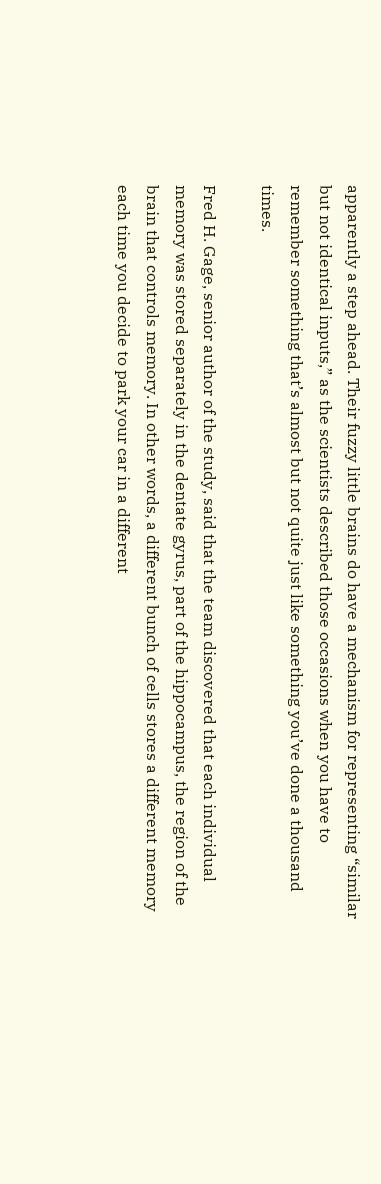apparently a step ahead. Their fuzzy little brains do have a mechanism for representing “similar but not identical inputs,” as the scientists described those occasions when you have to remember something that’s almost but not quite just like something you’ve done a thousand times.

Fred H. Gage, senior author of the study, said that the team discovered that each individual memory was stored separately in the dentate gyrus, part of the hippocampus, the region of the brain that controls memory. In other words, a different bunch of cells stores a different memory each time you decide to park your car in a different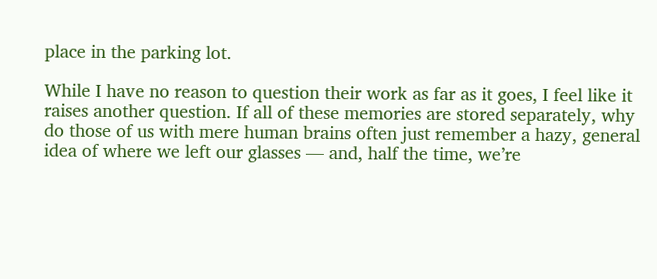place in the parking lot.

While I have no reason to question their work as far as it goes, I feel like it raises another question. If all of these memories are stored separately, why do those of us with mere human brains often just remember a hazy, general idea of where we left our glasses — and, half the time, we’re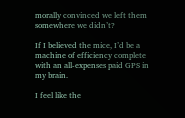morally convinced we left them somewhere we didn’t?

If I believed the mice, I’d be a machine of efficiency complete with an all-expenses paid GPS in my brain.

I feel like the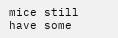mice still have some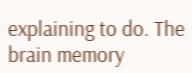explaining to do. The brain memory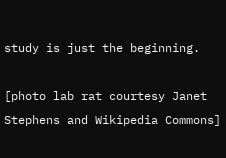study is just the beginning.

[photo lab rat courtesy Janet Stephens and Wikipedia Commons]